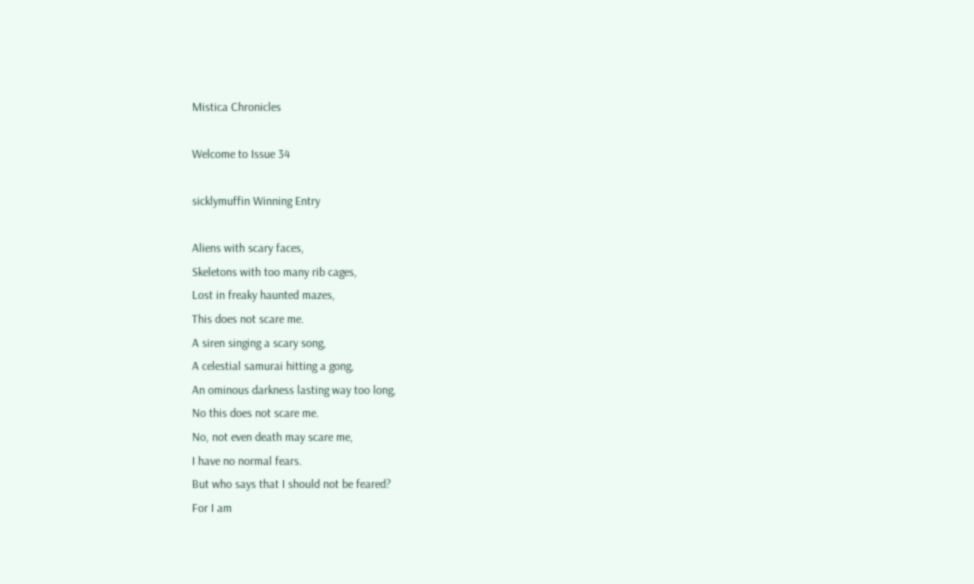Mistica Chronicles

Welcome to Issue 34

sicklymuffin Winning Entry

Aliens with scary faces,
Skeletons with too many rib cages,
Lost in freaky haunted mazes,
This does not scare me.
A siren singing a scary song,
A celestial samurai hitting a gong,
An ominous darkness lasting way too long,
No this does not scare me.
No, not even death may scare me,
I have no normal fears.
But who says that I should not be feared?
For I am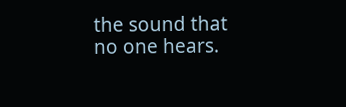the sound that no one hears.